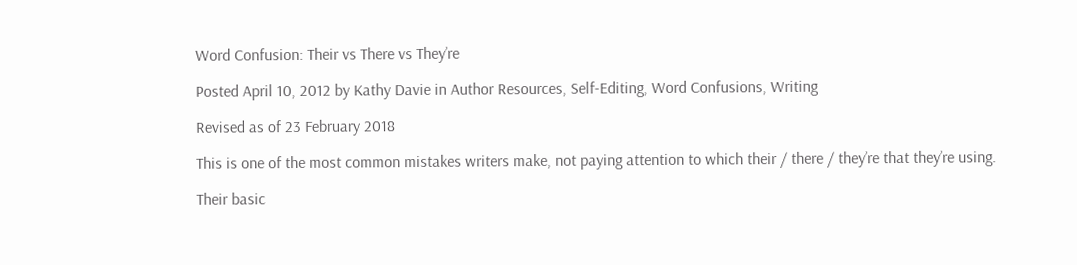Word Confusion: Their vs There vs They’re

Posted April 10, 2012 by Kathy Davie in Author Resources, Self-Editing, Word Confusions, Writing

Revised as of 23 February 2018

This is one of the most common mistakes writers make, not paying attention to which their / there / they’re that they’re using.

Their basic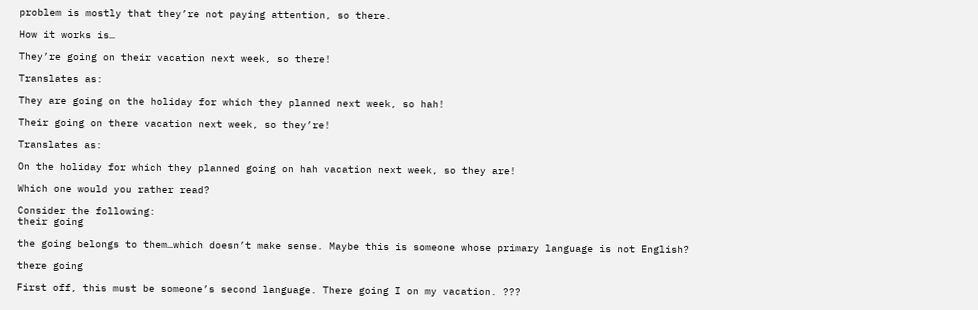problem is mostly that they’re not paying attention, so there.

How it works is…

They’re going on their vacation next week, so there!

Translates as:

They are going on the holiday for which they planned next week, so hah!

Their going on there vacation next week, so they’re!

Translates as:

On the holiday for which they planned going on hah vacation next week, so they are!

Which one would you rather read?

Consider the following:
their going

the going belongs to them…which doesn’t make sense. Maybe this is someone whose primary language is not English?

there going

First off, this must be someone’s second language. There going I on my vacation. ???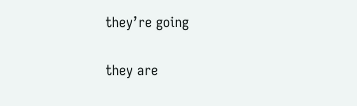they’re going

they are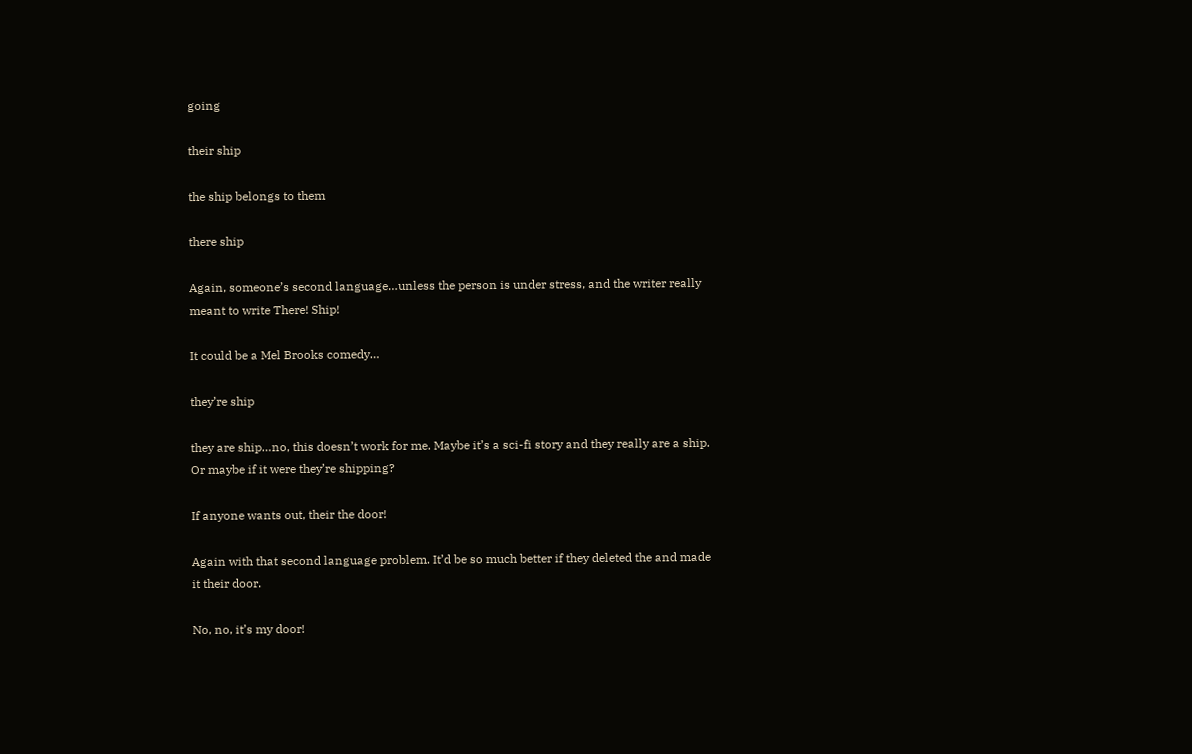going

their ship

the ship belongs to them

there ship

Again, someone’s second language…unless the person is under stress, and the writer really meant to write There! Ship!

It could be a Mel Brooks comedy…

they’re ship

they are ship…no, this doesn’t work for me. Maybe it’s a sci-fi story and they really are a ship. Or maybe if it were they’re shipping?

If anyone wants out, their the door!

Again with that second language problem. It’d be so much better if they deleted the and made it their door.

No, no, it’s my door!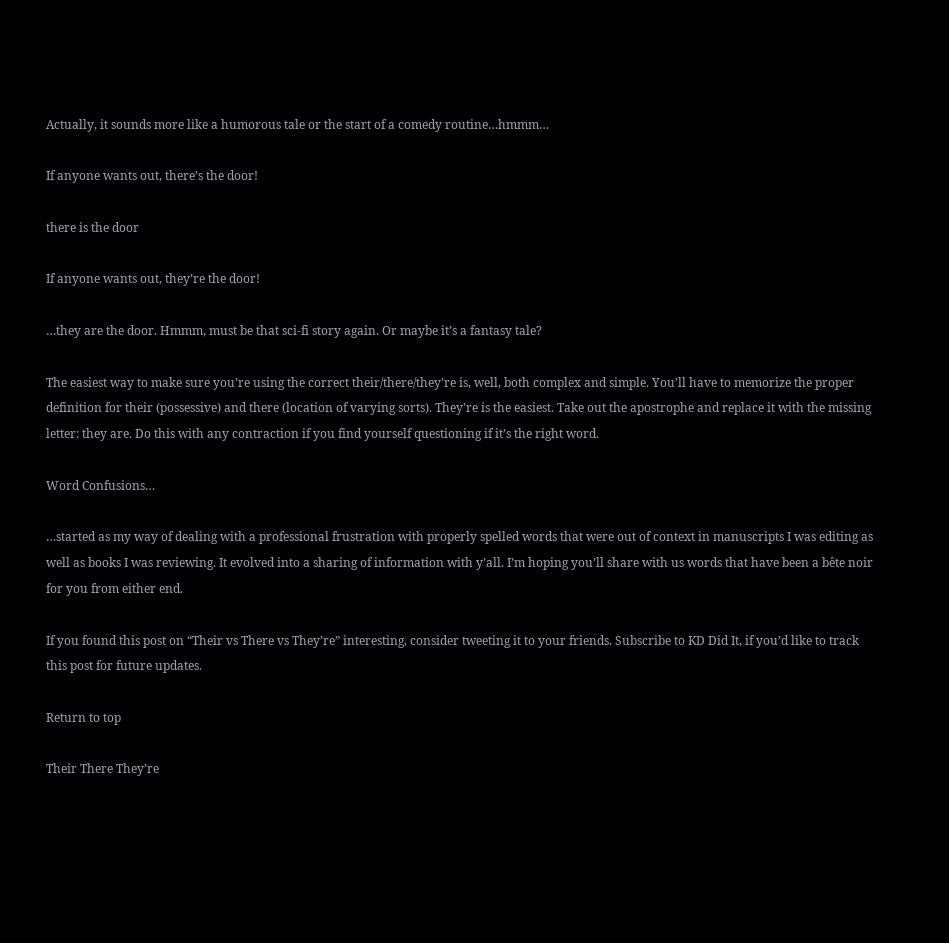Actually, it sounds more like a humorous tale or the start of a comedy routine…hmmm…

If anyone wants out, there’s the door!

there is the door

If anyone wants out, they’re the door!

…they are the door. Hmmm, must be that sci-fi story again. Or maybe it’s a fantasy tale?

The easiest way to make sure you’re using the correct their/there/they’re is, well, both complex and simple. You’ll have to memorize the proper definition for their (possessive) and there (location of varying sorts). They’re is the easiest. Take out the apostrophe and replace it with the missing letter: they are. Do this with any contraction if you find yourself questioning if it’s the right word.

Word Confusions…

…started as my way of dealing with a professional frustration with properly spelled words that were out of context in manuscripts I was editing as well as books I was reviewing. It evolved into a sharing of information with y’all. I’m hoping you’ll share with us words that have been a bête noir for you from either end.

If you found this post on “Their vs There vs They’re” interesting, consider tweeting it to your friends. Subscribe to KD Did It, if you’d like to track this post for future updates.

Return to top

Their There They’re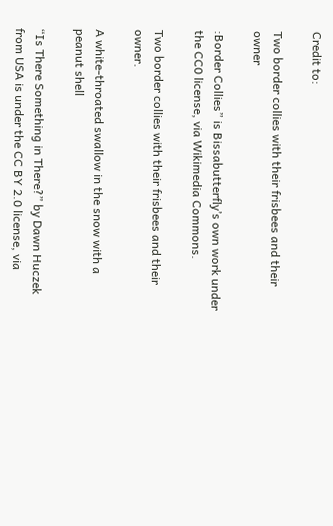Credit to:

Two border collies with their frisbees and their owner

:Border Collies” is Bissabutterfly’s own work under the CC0 license, via Wikimedia Commons.

Two border collies with their frisbees and their owner.

A white-throated swallow in the snow with a peanut shell

“Is There Something in There?” by Dawn Huczek from USA is under the CC BY 2.0 license, via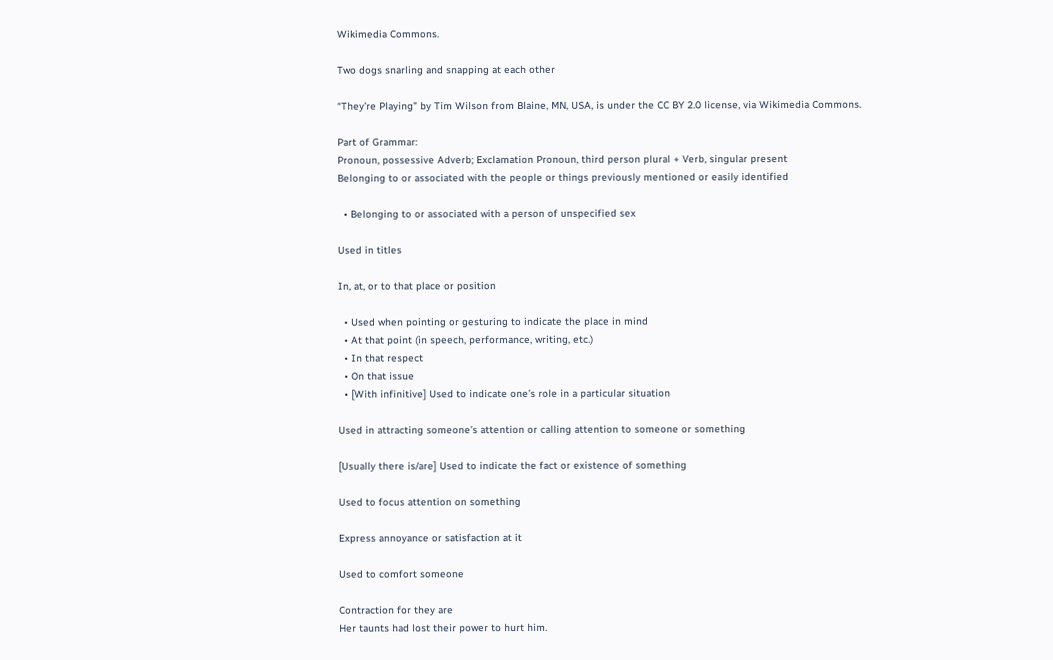Wikimedia Commons.

Two dogs snarling and snapping at each other

“They’re Playing” by Tim Wilson from Blaine, MN, USA, is under the CC BY 2.0 license, via Wikimedia Commons.

Part of Grammar:
Pronoun, possessive Adverb; Exclamation Pronoun, third person plural + Verb, singular present
Belonging to or associated with the people or things previously mentioned or easily identified

  • Belonging to or associated with a person of unspecified sex

Used in titles

In, at, or to that place or position

  • Used when pointing or gesturing to indicate the place in mind
  • At that point (in speech, performance, writing, etc.)
  • In that respect
  • On that issue
  • [With infinitive] Used to indicate one’s role in a particular situation

Used in attracting someone’s attention or calling attention to someone or something

[Usually there is/are] Used to indicate the fact or existence of something

Used to focus attention on something

Express annoyance or satisfaction at it

Used to comfort someone

Contraction for they are
Her taunts had lost their power to hurt him.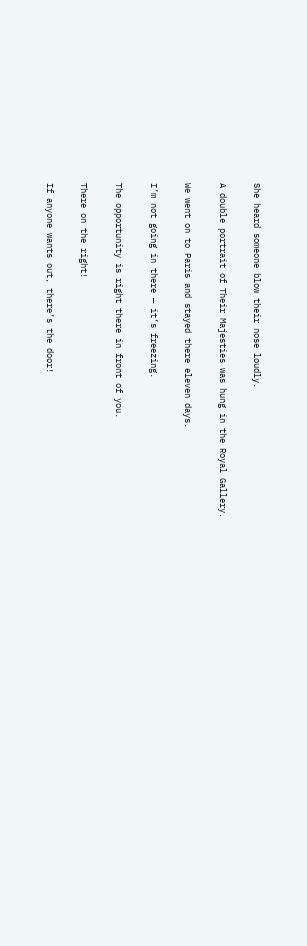She heard someone blow their nose loudly.

A double portrait of Their Majesties was hung in the Royal Gallery.

We went on to Paris and stayed there eleven days.

I’m not going in there — it’s freezing.

The opportunity is right there in front of you.

There on the right!

If anyone wants out, there’s the door!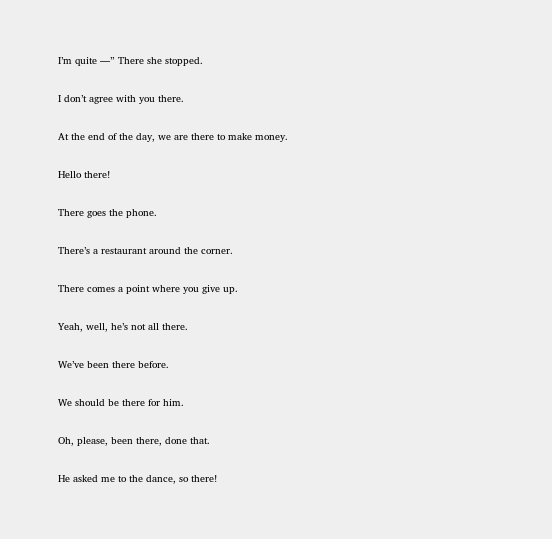I’m quite —” There she stopped.

I don’t agree with you there.

At the end of the day, we are there to make money.

Hello there!

There goes the phone.

There’s a restaurant around the corner.

There comes a point where you give up.

Yeah, well, he’s not all there.

We’ve been there before.

We should be there for him.

Oh, please, been there, done that.

He asked me to the dance, so there!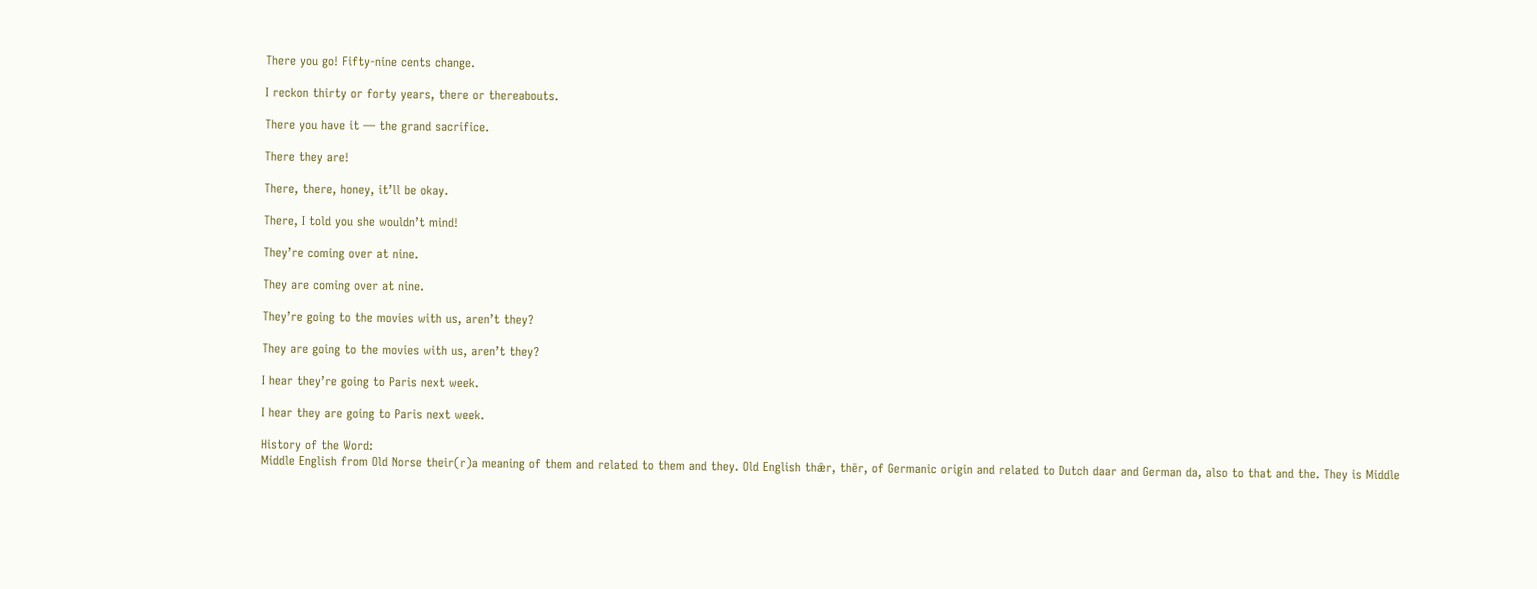There you go! Fifty-nine cents change.

I reckon thirty or forty years, there or thereabouts.

There you have it — the grand sacrifice.

There they are!

There, there, honey, it’ll be okay.

There, I told you she wouldn’t mind!

They’re coming over at nine.

They are coming over at nine.

They’re going to the movies with us, aren’t they?

They are going to the movies with us, aren’t they?

I hear they’re going to Paris next week.

I hear they are going to Paris next week.

History of the Word:
Middle English from Old Norse their(r)a meaning of them and related to them and they. Old English thǣr, thēr, of Germanic origin and related to Dutch daar and German da, also to that and the. They is Middle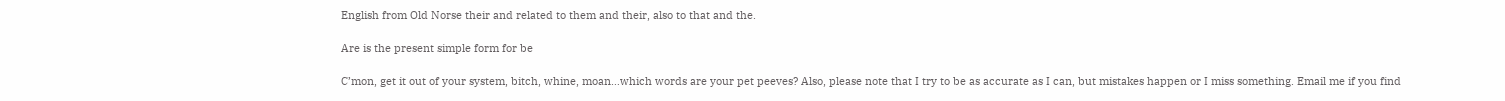English from Old Norse their and related to them and their, also to that and the.

Are is the present simple form for be

C’mon, get it out of your system, bitch, whine, moan…which words are your pet peeves? Also, please note that I try to be as accurate as I can, but mistakes happen or I miss something. Email me if you find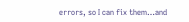errors, so I can fix them…and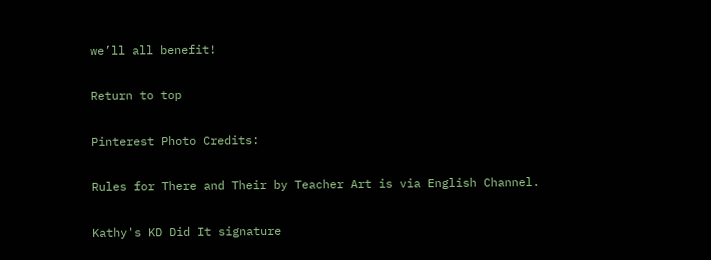we’ll all benefit!

Return to top

Pinterest Photo Credits:

Rules for There and Their by Teacher Art is via English Channel.

Kathy's KD Did It signature